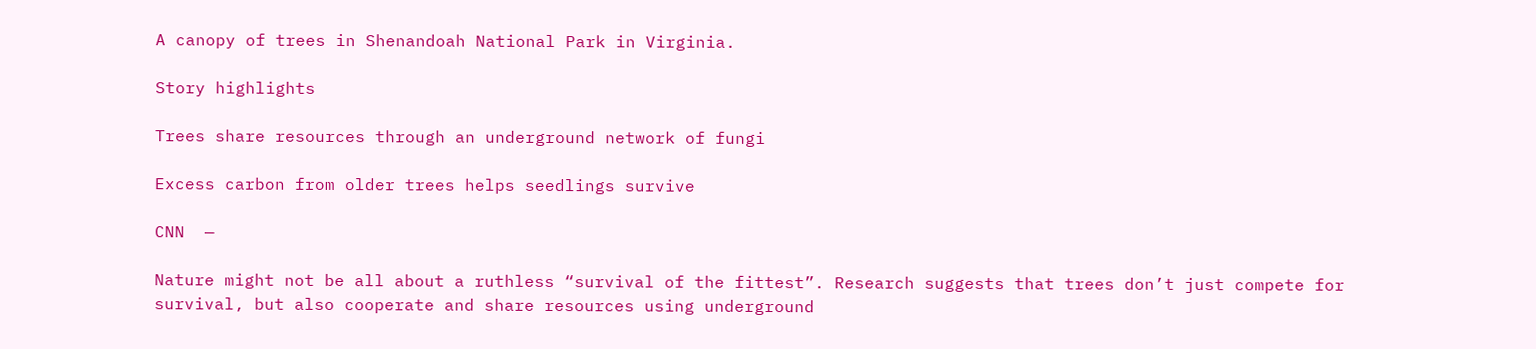A canopy of trees in Shenandoah National Park in Virginia.

Story highlights

Trees share resources through an underground network of fungi

Excess carbon from older trees helps seedlings survive

CNN  —

Nature might not be all about a ruthless “survival of the fittest”. Research suggests that trees don’t just compete for survival, but also cooperate and share resources using underground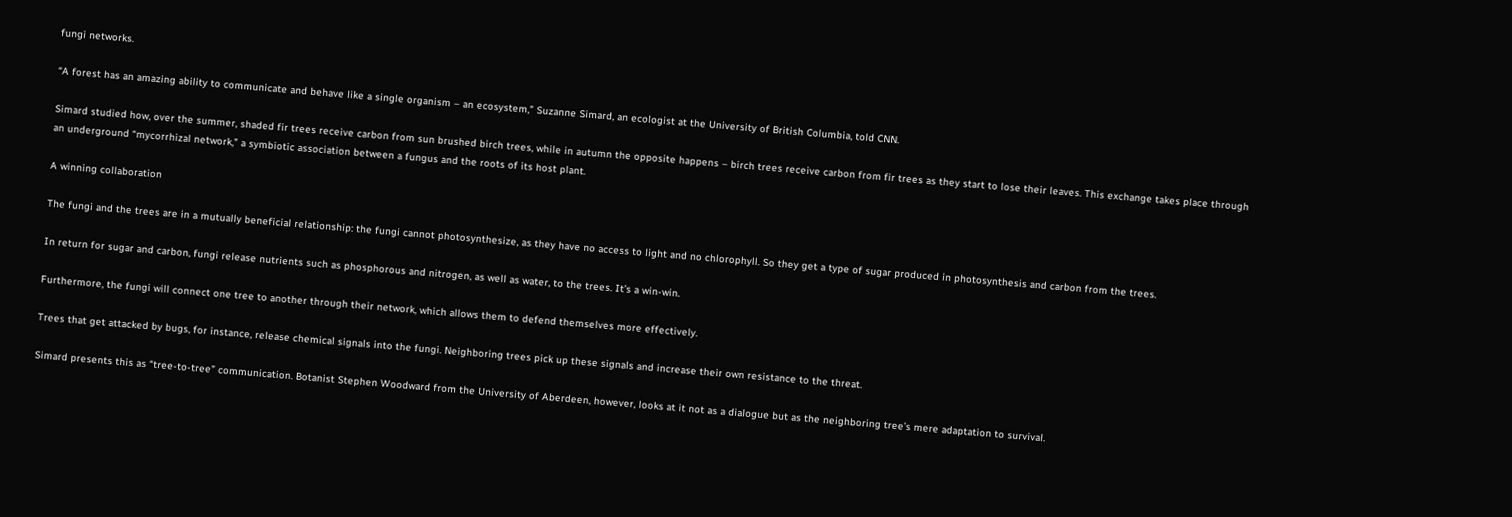fungi networks.

“A forest has an amazing ability to communicate and behave like a single organism – an ecosystem,” Suzanne Simard, an ecologist at the University of British Columbia, told CNN.

Simard studied how, over the summer, shaded fir trees receive carbon from sun brushed birch trees, while in autumn the opposite happens – birch trees receive carbon from fir trees as they start to lose their leaves. This exchange takes place through an underground “mycorrhizal network,” a symbiotic association between a fungus and the roots of its host plant.

A winning collaboration

The fungi and the trees are in a mutually beneficial relationship: the fungi cannot photosynthesize, as they have no access to light and no chlorophyll. So they get a type of sugar produced in photosynthesis and carbon from the trees.

In return for sugar and carbon, fungi release nutrients such as phosphorous and nitrogen, as well as water, to the trees. It’s a win-win.

Furthermore, the fungi will connect one tree to another through their network, which allows them to defend themselves more effectively.

Trees that get attacked by bugs, for instance, release chemical signals into the fungi. Neighboring trees pick up these signals and increase their own resistance to the threat.

Simard presents this as “tree-to-tree” communication. Botanist Stephen Woodward from the University of Aberdeen, however, looks at it not as a dialogue but as the neighboring tree’s mere adaptation to survival.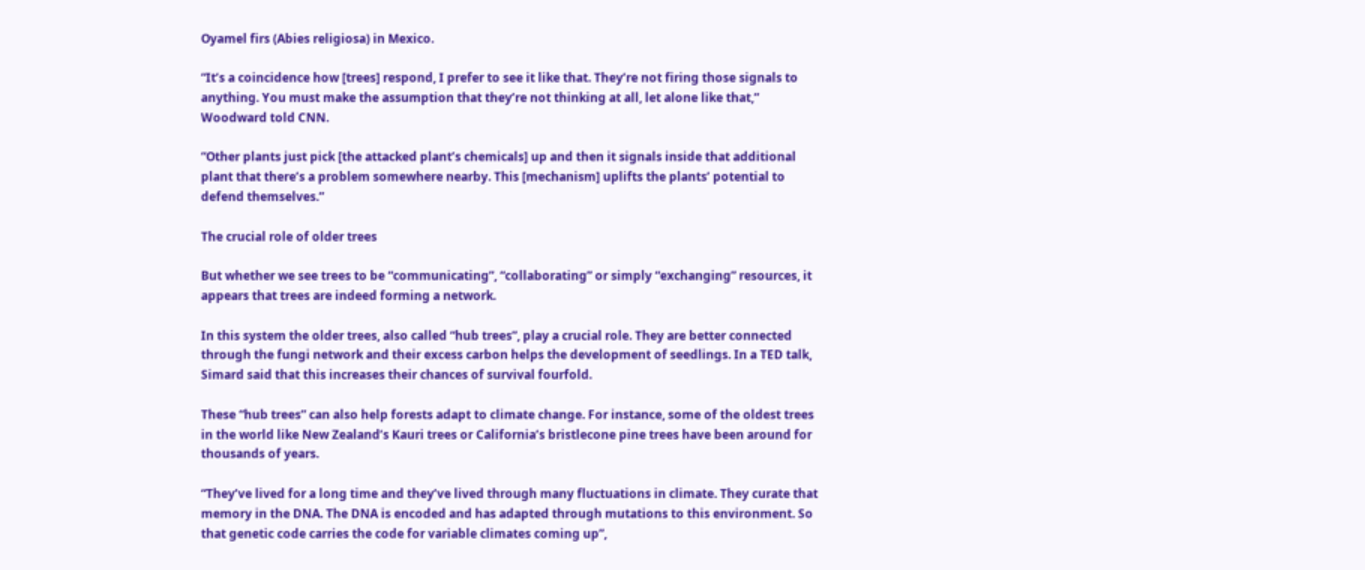Oyamel firs (Abies religiosa) in Mexico.

“It’s a coincidence how [trees] respond, I prefer to see it like that. They’re not firing those signals to anything. You must make the assumption that they’re not thinking at all, let alone like that,” Woodward told CNN.

“Other plants just pick [the attacked plant’s chemicals] up and then it signals inside that additional plant that there’s a problem somewhere nearby. This [mechanism] uplifts the plants’ potential to defend themselves.”

The crucial role of older trees

But whether we see trees to be “communicating”, “collaborating” or simply “exchanging” resources, it appears that trees are indeed forming a network.

In this system the older trees, also called “hub trees”, play a crucial role. They are better connected through the fungi network and their excess carbon helps the development of seedlings. In a TED talk, Simard said that this increases their chances of survival fourfold.

These “hub trees” can also help forests adapt to climate change. For instance, some of the oldest trees in the world like New Zealand’s Kauri trees or California’s bristlecone pine trees have been around for thousands of years.

“They’ve lived for a long time and they’ve lived through many fluctuations in climate. They curate that memory in the DNA. The DNA is encoded and has adapted through mutations to this environment. So that genetic code carries the code for variable climates coming up”,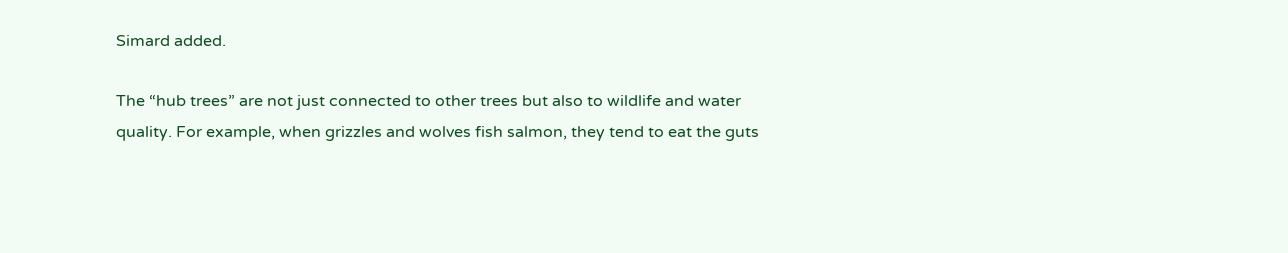Simard added.

The “hub trees” are not just connected to other trees but also to wildlife and water quality. For example, when grizzles and wolves fish salmon, they tend to eat the guts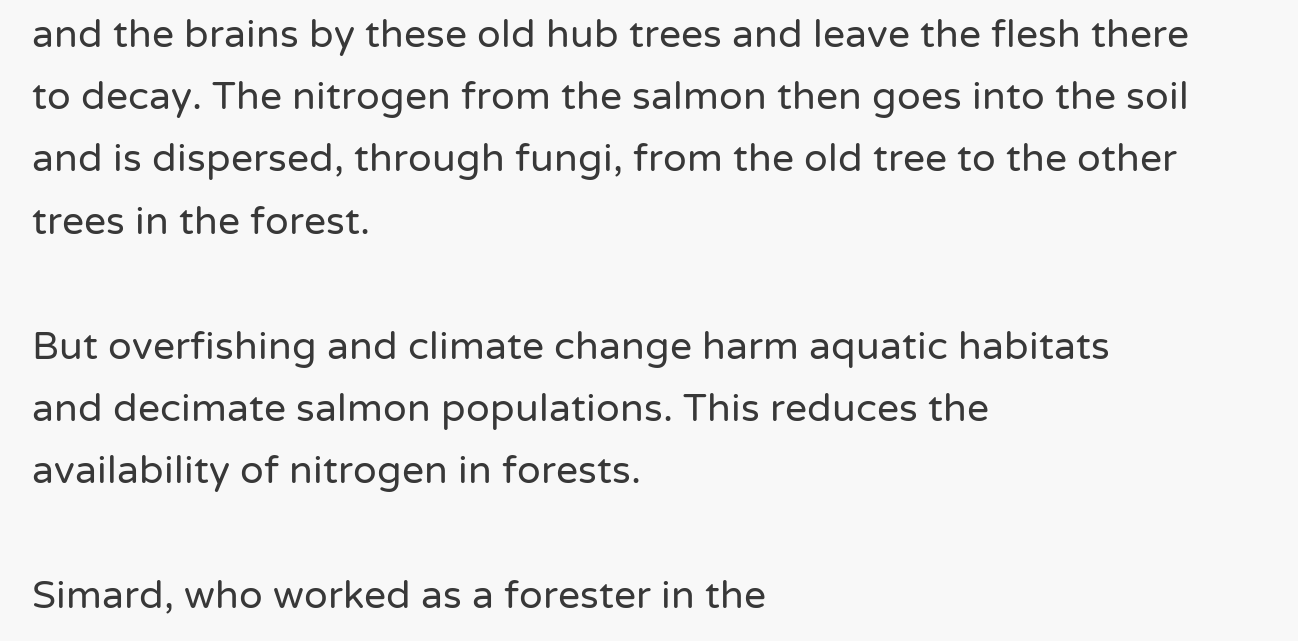and the brains by these old hub trees and leave the flesh there to decay. The nitrogen from the salmon then goes into the soil and is dispersed, through fungi, from the old tree to the other trees in the forest.

But overfishing and climate change harm aquatic habitats and decimate salmon populations. This reduces the availability of nitrogen in forests.

Simard, who worked as a forester in the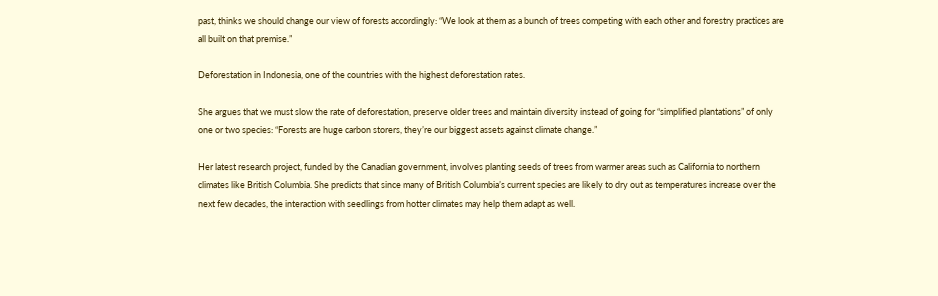past, thinks we should change our view of forests accordingly: “We look at them as a bunch of trees competing with each other and forestry practices are all built on that premise.”

Deforestation in Indonesia, one of the countries with the highest deforestation rates.

She argues that we must slow the rate of deforestation, preserve older trees and maintain diversity instead of going for “simplified plantations” of only one or two species: “Forests are huge carbon storers, they’re our biggest assets against climate change.”

Her latest research project, funded by the Canadian government, involves planting seeds of trees from warmer areas such as California to northern climates like British Columbia. She predicts that since many of British Columbia’s current species are likely to dry out as temperatures increase over the next few decades, the interaction with seedlings from hotter climates may help them adapt as well.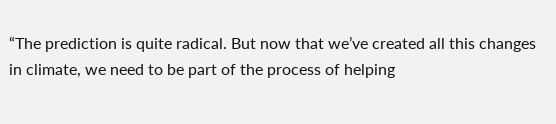“The prediction is quite radical. But now that we’ve created all this changes in climate, we need to be part of the process of helping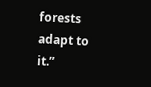forests adapt to it.”